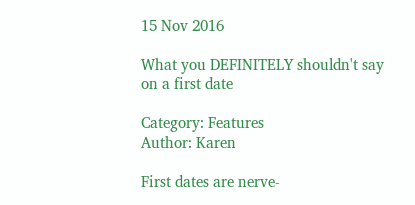15 Nov 2016

What you DEFINITELY shouldn't say on a first date

Category: Features
Author: Karen

First dates are nerve-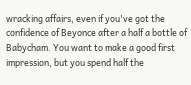wracking affairs, even if you've got the confidence of Beyonce after a half a bottle of Babycham. You want to make a good first impression, but you spend half the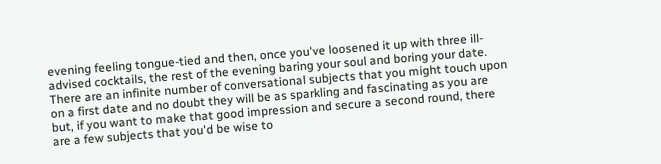evening feeling tongue-tied and then, once you've loosened it up with three ill-advised cocktails, the rest of the evening baring your soul and boring your date. There are an infinite number of conversational subjects that you might touch upon on a first date and no doubt they will be as sparkling and fascinating as you are but, if you want to make that good impression and secure a second round, there are a few subjects that you'd be wise to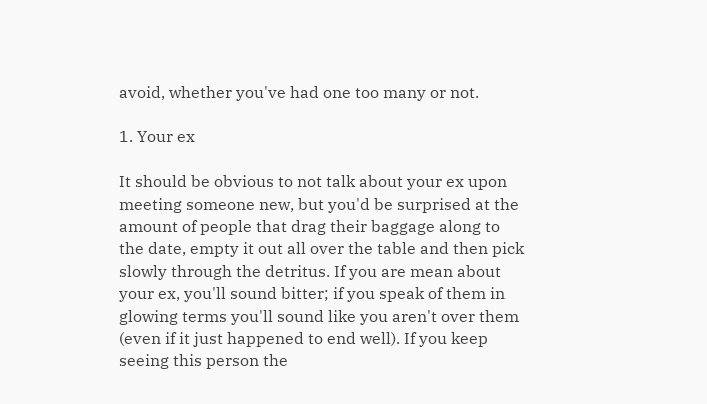avoid, whether you've had one too many or not.

1. Your ex

It should be obvious to not talk about your ex upon meeting someone new, but you'd be surprised at the amount of people that drag their baggage along to the date, empty it out all over the table and then pick slowly through the detritus. If you are mean about your ex, you'll sound bitter; if you speak of them in glowing terms you'll sound like you aren't over them (even if it just happened to end well). If you keep seeing this person the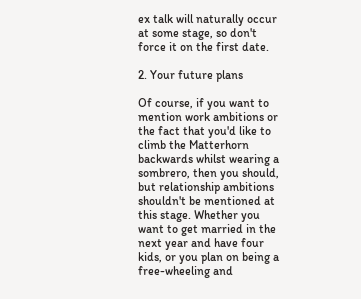ex talk will naturally occur at some stage, so don't force it on the first date.

2. Your future plans

Of course, if you want to mention work ambitions or the fact that you'd like to climb the Matterhorn backwards whilst wearing a sombrero, then you should, but relationship ambitions shouldn't be mentioned at this stage. Whether you want to get married in the next year and have four kids, or you plan on being a free-wheeling and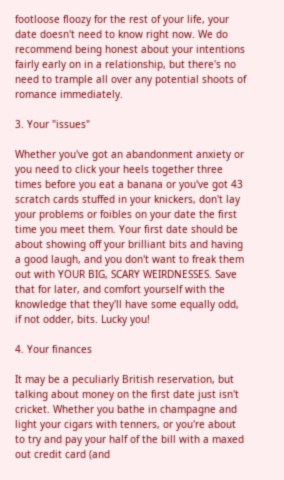footloose floozy for the rest of your life, your date doesn't need to know right now. We do recommend being honest about your intentions fairly early on in a relationship, but there's no need to trample all over any potential shoots of romance immediately.

3. Your "issues"

Whether you've got an abandonment anxiety or you need to click your heels together three times before you eat a banana or you've got 43 scratch cards stuffed in your knickers, don't lay your problems or foibles on your date the first time you meet them. Your first date should be about showing off your brilliant bits and having a good laugh, and you don't want to freak them out with YOUR BIG, SCARY WEIRDNESSES. Save that for later, and comfort yourself with the knowledge that they'll have some equally odd, if not odder, bits. Lucky you!

4. Your finances

It may be a peculiarly British reservation, but talking about money on the first date just isn't cricket. Whether you bathe in champagne and light your cigars with tenners, or you're about to try and pay your half of the bill with a maxed out credit card (and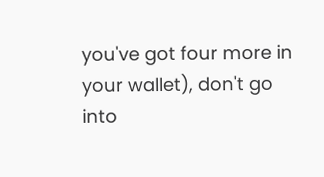you've got four more in your wallet), don't go into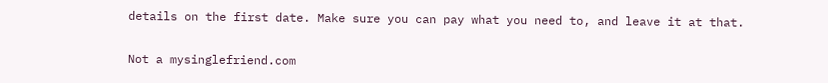details on the first date. Make sure you can pay what you need to, and leave it at that.

Not a mysinglefriend.com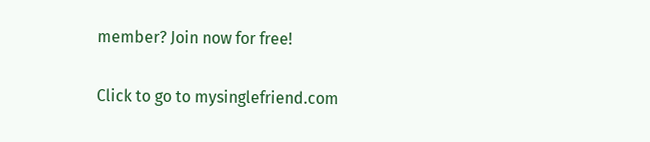member? Join now for free!

Click to go to mysinglefriend.com